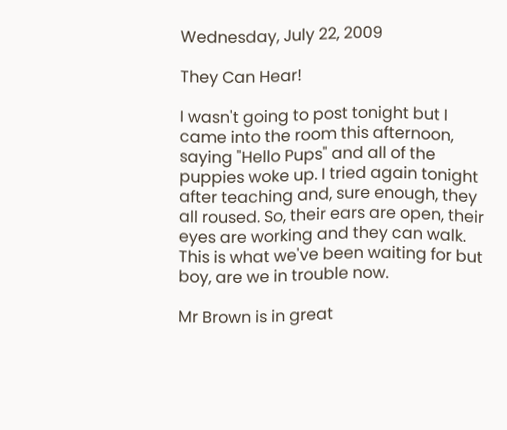Wednesday, July 22, 2009

They Can Hear!

I wasn't going to post tonight but I came into the room this afternoon, saying "Hello Pups" and all of the puppies woke up. I tried again tonight after teaching and, sure enough, they all roused. So, their ears are open, their eyes are working and they can walk. This is what we've been waiting for but boy, are we in trouble now.

Mr Brown is in great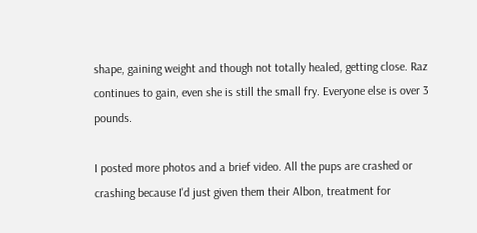shape, gaining weight and though not totally healed, getting close. Raz continues to gain, even she is still the small fry. Everyone else is over 3 pounds.

I posted more photos and a brief video. All the pups are crashed or crashing because I'd just given them their Albon, treatment for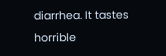diarrhea. It tastes horrible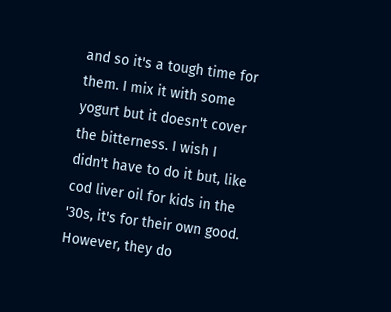and so it's a tough time for them. I mix it with some yogurt but it doesn't cover the bitterness. I wish I didn't have to do it but, like cod liver oil for kids in the '30s, it's for their own good. However, they do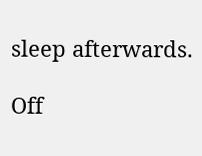sleep afterwards.

Off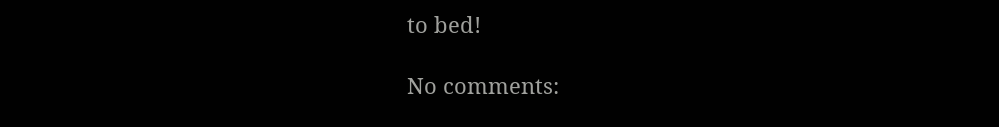to bed!

No comments: